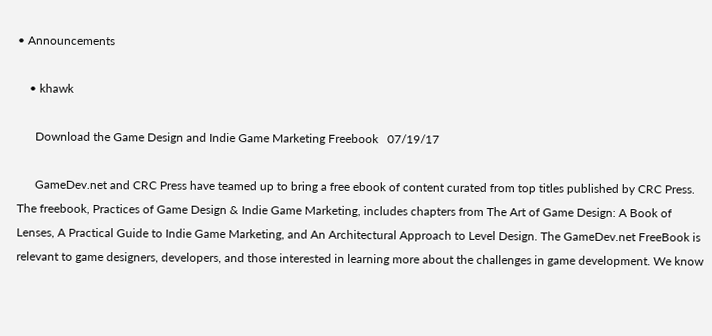• Announcements

    • khawk

      Download the Game Design and Indie Game Marketing Freebook   07/19/17

      GameDev.net and CRC Press have teamed up to bring a free ebook of content curated from top titles published by CRC Press. The freebook, Practices of Game Design & Indie Game Marketing, includes chapters from The Art of Game Design: A Book of Lenses, A Practical Guide to Indie Game Marketing, and An Architectural Approach to Level Design. The GameDev.net FreeBook is relevant to game designers, developers, and those interested in learning more about the challenges in game development. We know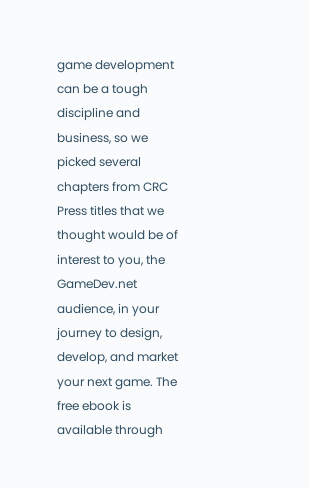game development can be a tough discipline and business, so we picked several chapters from CRC Press titles that we thought would be of interest to you, the GameDev.net audience, in your journey to design, develop, and market your next game. The free ebook is available through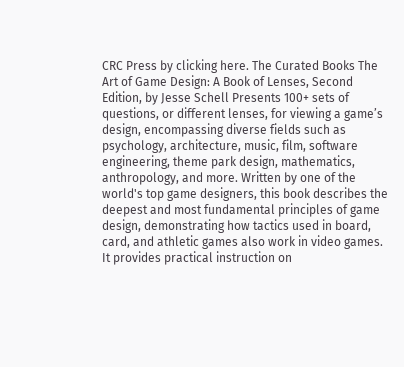CRC Press by clicking here. The Curated Books The Art of Game Design: A Book of Lenses, Second Edition, by Jesse Schell Presents 100+ sets of questions, or different lenses, for viewing a game’s design, encompassing diverse fields such as psychology, architecture, music, film, software engineering, theme park design, mathematics, anthropology, and more. Written by one of the world's top game designers, this book describes the deepest and most fundamental principles of game design, demonstrating how tactics used in board, card, and athletic games also work in video games. It provides practical instruction on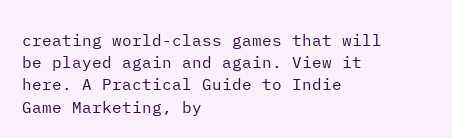creating world-class games that will be played again and again. View it here. A Practical Guide to Indie Game Marketing, by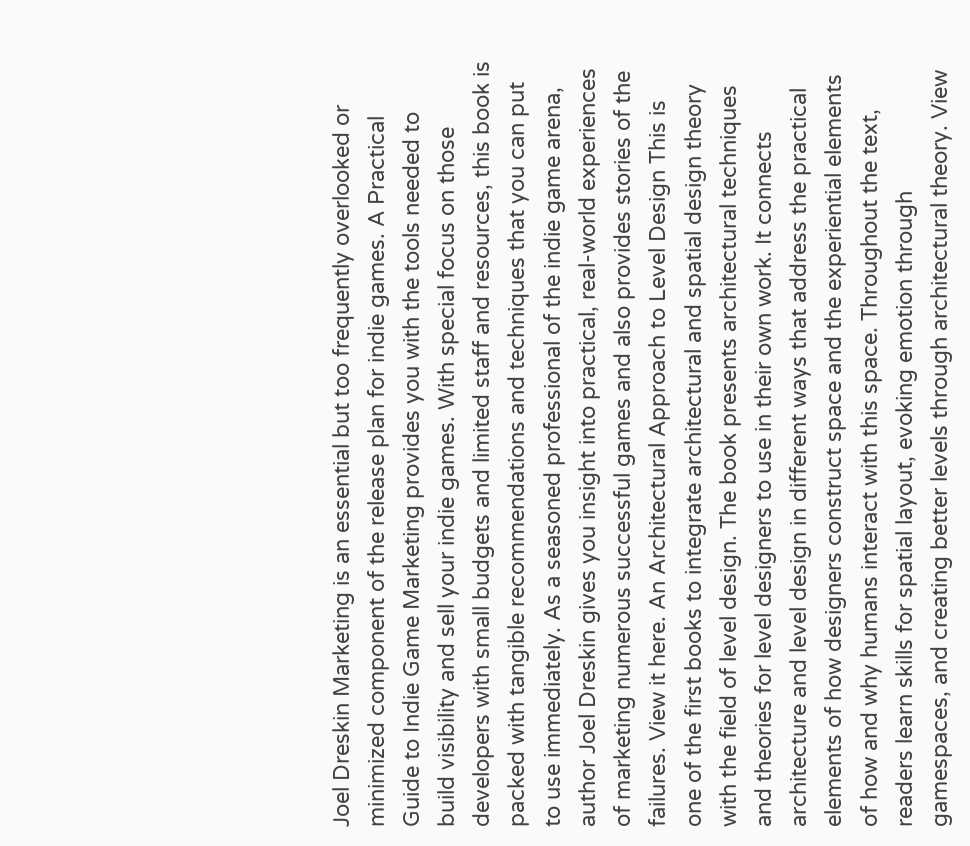Joel Dreskin Marketing is an essential but too frequently overlooked or minimized component of the release plan for indie games. A Practical Guide to Indie Game Marketing provides you with the tools needed to build visibility and sell your indie games. With special focus on those developers with small budgets and limited staff and resources, this book is packed with tangible recommendations and techniques that you can put to use immediately. As a seasoned professional of the indie game arena, author Joel Dreskin gives you insight into practical, real-world experiences of marketing numerous successful games and also provides stories of the failures. View it here. An Architectural Approach to Level Design This is one of the first books to integrate architectural and spatial design theory with the field of level design. The book presents architectural techniques and theories for level designers to use in their own work. It connects architecture and level design in different ways that address the practical elements of how designers construct space and the experiential elements of how and why humans interact with this space. Throughout the text, readers learn skills for spatial layout, evoking emotion through gamespaces, and creating better levels through architectural theory. View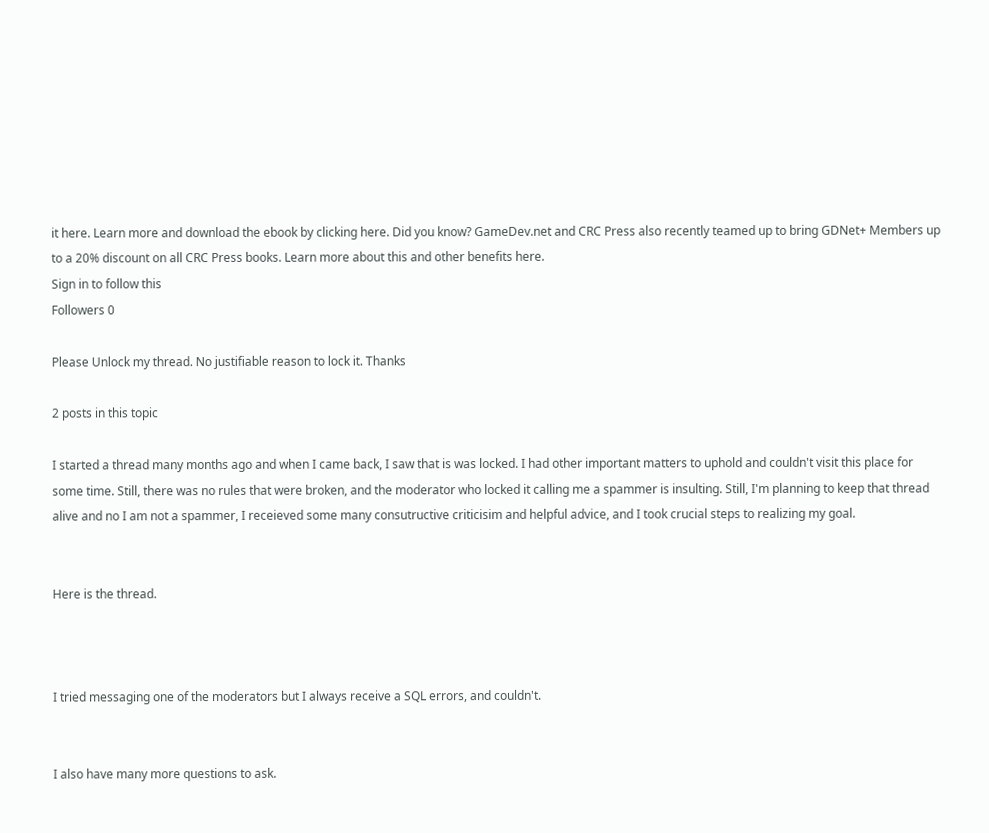it here. Learn more and download the ebook by clicking here. Did you know? GameDev.net and CRC Press also recently teamed up to bring GDNet+ Members up to a 20% discount on all CRC Press books. Learn more about this and other benefits here.
Sign in to follow this
Followers 0

Please Unlock my thread. No justifiable reason to lock it. Thanks

2 posts in this topic

I started a thread many months ago and when I came back, I saw that is was locked. I had other important matters to uphold and couldn't visit this place for some time. Still, there was no rules that were broken, and the moderator who locked it calling me a spammer is insulting. Still, I'm planning to keep that thread alive and no I am not a spammer, I receieved some many consutructive criticisim and helpful advice, and I took crucial steps to realizing my goal.


Here is the thread.



I tried messaging one of the moderators but I always receive a SQL errors, and couldn't.


I also have many more questions to ask.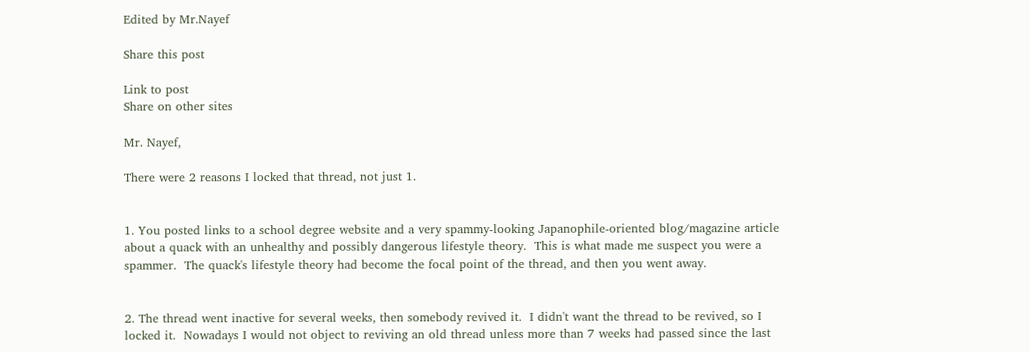Edited by Mr.Nayef

Share this post

Link to post
Share on other sites

Mr. Nayef,

There were 2 reasons I locked that thread, not just 1.


1. You posted links to a school degree website and a very spammy-looking Japanophile-oriented blog/magazine article about a quack with an unhealthy and possibly dangerous lifestyle theory.  This is what made me suspect you were a spammer.  The quack's lifestyle theory had become the focal point of the thread, and then you went away.


2. The thread went inactive for several weeks, then somebody revived it.  I didn't want the thread to be revived, so I locked it.  Nowadays I would not object to reviving an old thread unless more than 7 weeks had passed since the last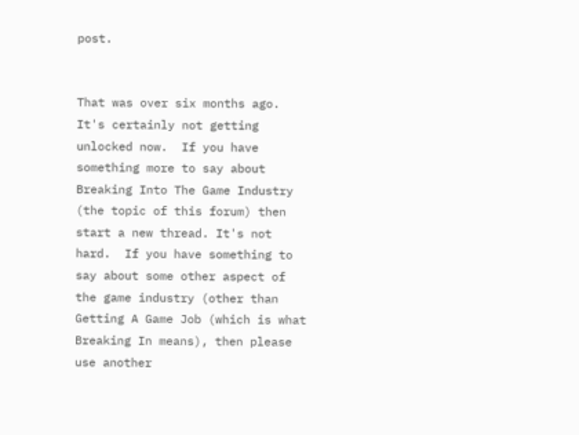post.


That was over six months ago. It's certainly not getting unlocked now.  If you have something more to say about Breaking Into The Game Industry (the topic of this forum) then start a new thread. It's not hard.  If you have something to say about some other aspect of the game industry (other than Getting A Game Job (which is what Breaking In means), then please use another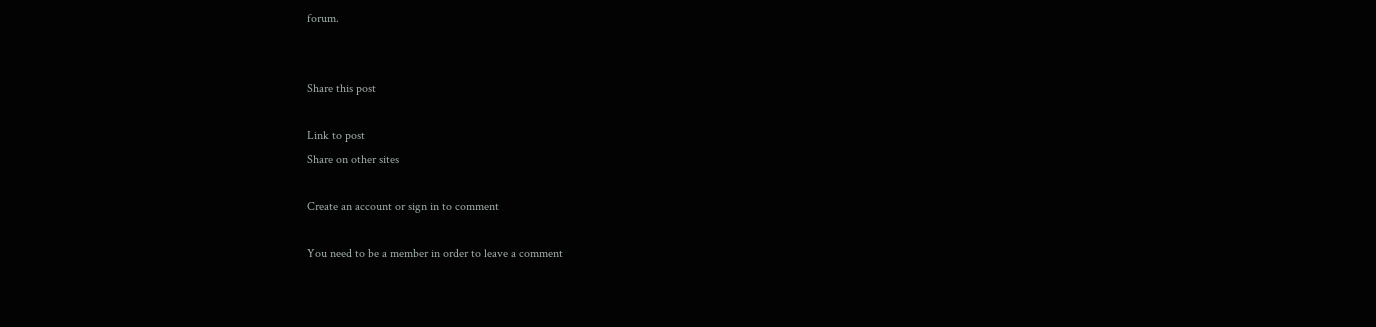forum.


Share this post

Link to post
Share on other sites

Create an account or sign in to comment

You need to be a member in order to leave a comment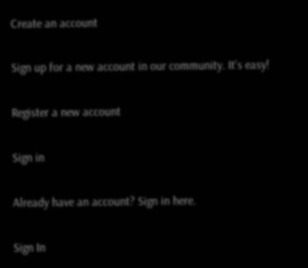Create an account

Sign up for a new account in our community. It's easy!

Register a new account

Sign in

Already have an account? Sign in here.

Sign In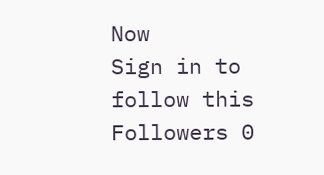Now
Sign in to follow this
Followers 0